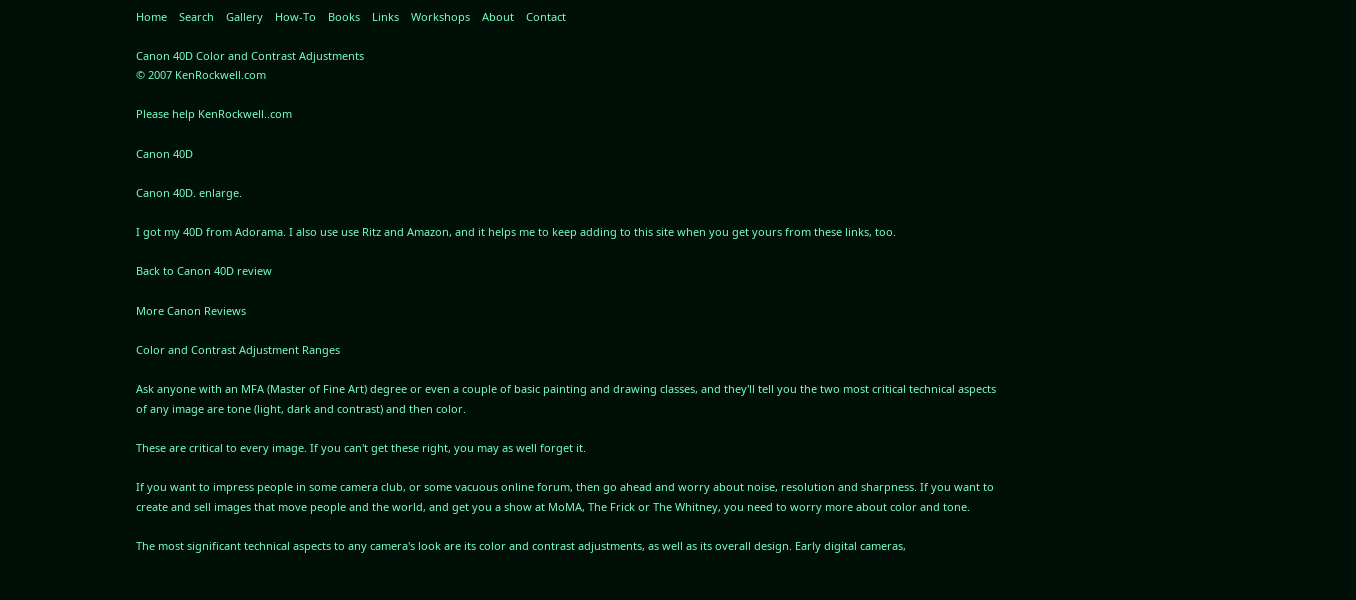Home    Search    Gallery    How-To    Books    Links    Workshops    About    Contact

Canon 40D Color and Contrast Adjustments
© 2007 KenRockwell.com

Please help KenRockwell..com

Canon 40D

Canon 40D. enlarge.

I got my 40D from Adorama. I also use use Ritz and Amazon, and it helps me to keep adding to this site when you get yours from these links, too.

Back to Canon 40D review

More Canon Reviews

Color and Contrast Adjustment Ranges

Ask anyone with an MFA (Master of Fine Art) degree or even a couple of basic painting and drawing classes, and they'll tell you the two most critical technical aspects of any image are tone (light, dark and contrast) and then color.

These are critical to every image. If you can't get these right, you may as well forget it.

If you want to impress people in some camera club, or some vacuous online forum, then go ahead and worry about noise, resolution and sharpness. If you want to create and sell images that move people and the world, and get you a show at MoMA, The Frick or The Whitney, you need to worry more about color and tone.

The most significant technical aspects to any camera's look are its color and contrast adjustments, as well as its overall design. Early digital cameras,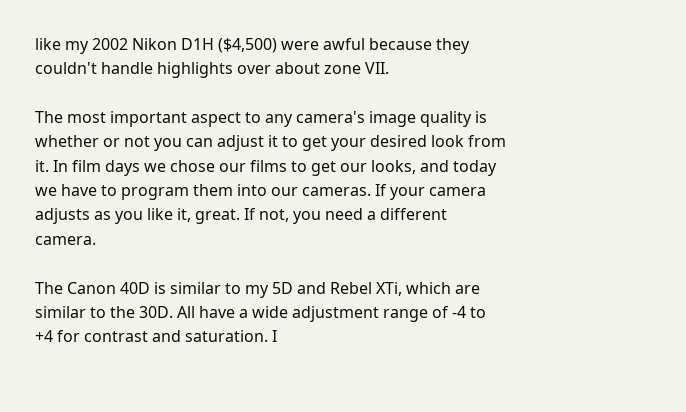like my 2002 Nikon D1H ($4,500) were awful because they couldn't handle highlights over about zone VII.

The most important aspect to any camera's image quality is whether or not you can adjust it to get your desired look from it. In film days we chose our films to get our looks, and today we have to program them into our cameras. If your camera adjusts as you like it, great. If not, you need a different camera.

The Canon 40D is similar to my 5D and Rebel XTi, which are similar to the 30D. All have a wide adjustment range of -4 to +4 for contrast and saturation. I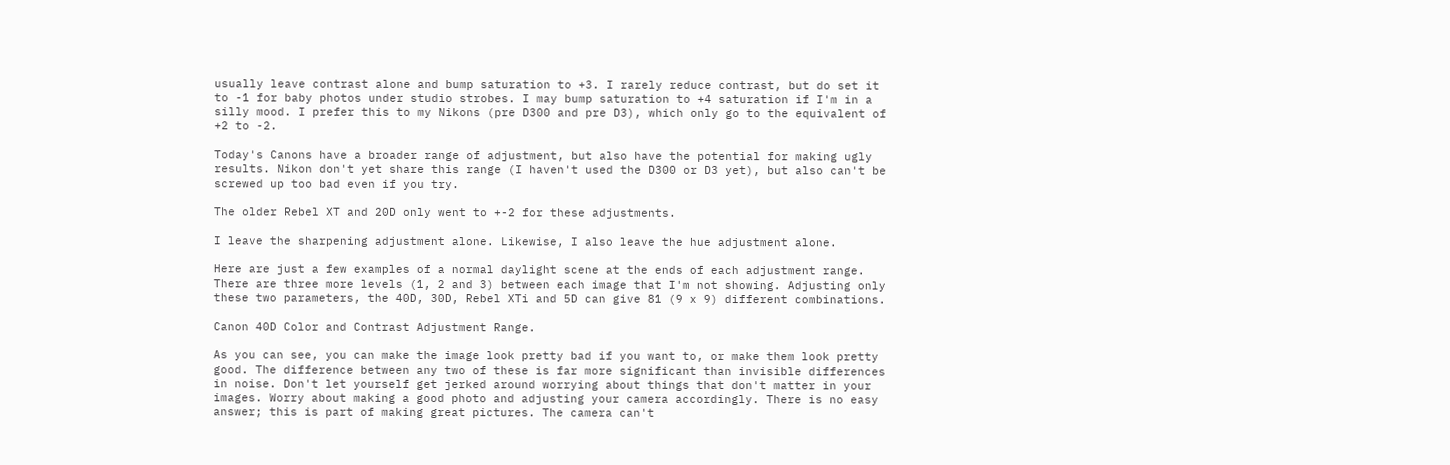usually leave contrast alone and bump saturation to +3. I rarely reduce contrast, but do set it to -1 for baby photos under studio strobes. I may bump saturation to +4 saturation if I'm in a silly mood. I prefer this to my Nikons (pre D300 and pre D3), which only go to the equivalent of +2 to -2.

Today's Canons have a broader range of adjustment, but also have the potential for making ugly results. Nikon don't yet share this range (I haven't used the D300 or D3 yet), but also can't be screwed up too bad even if you try.

The older Rebel XT and 20D only went to +-2 for these adjustments.

I leave the sharpening adjustment alone. Likewise, I also leave the hue adjustment alone.

Here are just a few examples of a normal daylight scene at the ends of each adjustment range. There are three more levels (1, 2 and 3) between each image that I'm not showing. Adjusting only these two parameters, the 40D, 30D, Rebel XTi and 5D can give 81 (9 x 9) different combinations.

Canon 40D Color and Contrast Adjustment Range.

As you can see, you can make the image look pretty bad if you want to, or make them look pretty good. The difference between any two of these is far more significant than invisible differences in noise. Don't let yourself get jerked around worrying about things that don't matter in your images. Worry about making a good photo and adjusting your camera accordingly. There is no easy answer; this is part of making great pictures. The camera can't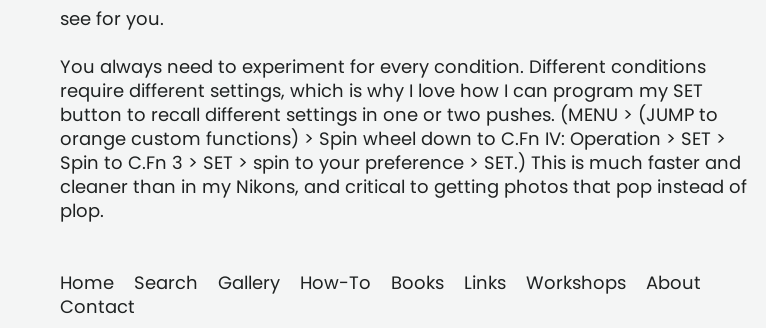see for you.

You always need to experiment for every condition. Different conditions require different settings, which is why I love how I can program my SET button to recall different settings in one or two pushes. (MENU > (JUMP to orange custom functions) > Spin wheel down to C.Fn IV: Operation > SET > Spin to C.Fn 3 > SET > spin to your preference > SET.) This is much faster and cleaner than in my Nikons, and critical to getting photos that pop instead of plop.


Home    Search    Gallery    How-To    Books    Links    Workshops    About    Contact